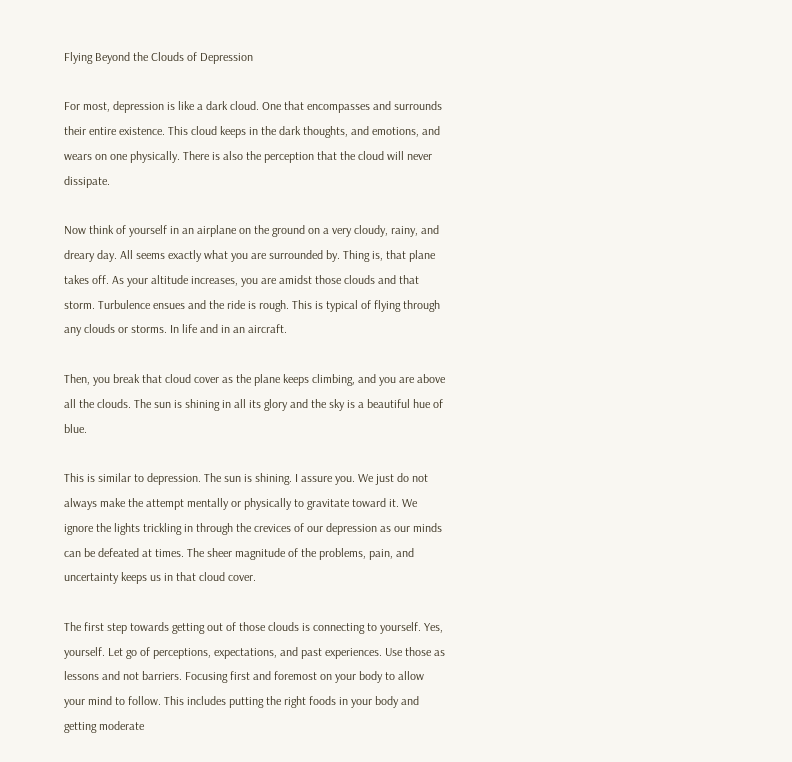Flying Beyond the Clouds of Depression

For most, depression is like a dark cloud. One that encompasses and surrounds their entire existence. This cloud keeps in the dark thoughts, and emotions, and wears on one physically. There is also the perception that the cloud will never dissipate.

Now think of yourself in an airplane on the ground on a very cloudy, rainy, and dreary day. All seems exactly what you are surrounded by. Thing is, that plane takes off. As your altitude increases, you are amidst those clouds and that storm. Turbulence ensues and the ride is rough. This is typical of flying through any clouds or storms. In life and in an aircraft.

Then, you break that cloud cover as the plane keeps climbing, and you are above all the clouds. The sun is shining in all its glory and the sky is a beautiful hue of blue.

This is similar to depression. The sun is shining. I assure you. We just do not always make the attempt mentally or physically to gravitate toward it. We ignore the lights trickling in through the crevices of our depression as our minds can be defeated at times. The sheer magnitude of the problems, pain, and uncertainty keeps us in that cloud cover.

The first step towards getting out of those clouds is connecting to yourself. Yes, yourself. Let go of perceptions, expectations, and past experiences. Use those as lessons and not barriers. Focusing first and foremost on your body to allow your mind to follow. This includes putting the right foods in your body and getting moderate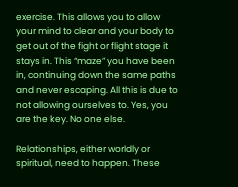exercise. This allows you to allow your mind to clear and your body to get out of the fight or flight stage it stays in. This “maze” you have been in, continuing down the same paths and never escaping. All this is due to not allowing ourselves to. Yes, you are the key. No one else.

Relationships, either worldly or spiritual, need to happen. These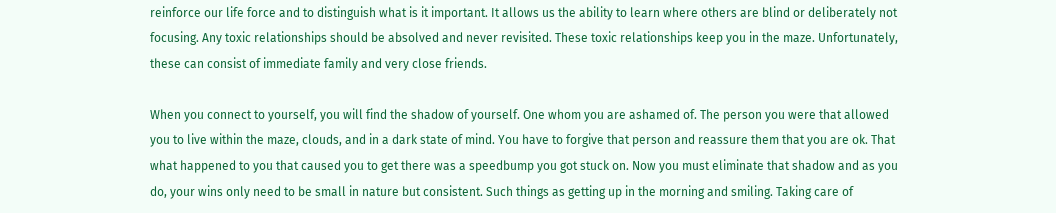reinforce our life force and to distinguish what is it important. It allows us the ability to learn where others are blind or deliberately not focusing. Any toxic relationships should be absolved and never revisited. These toxic relationships keep you in the maze. Unfortunately, these can consist of immediate family and very close friends.

When you connect to yourself, you will find the shadow of yourself. One whom you are ashamed of. The person you were that allowed you to live within the maze, clouds, and in a dark state of mind. You have to forgive that person and reassure them that you are ok. That what happened to you that caused you to get there was a speedbump you got stuck on. Now you must eliminate that shadow and as you do, your wins only need to be small in nature but consistent. Such things as getting up in the morning and smiling. Taking care of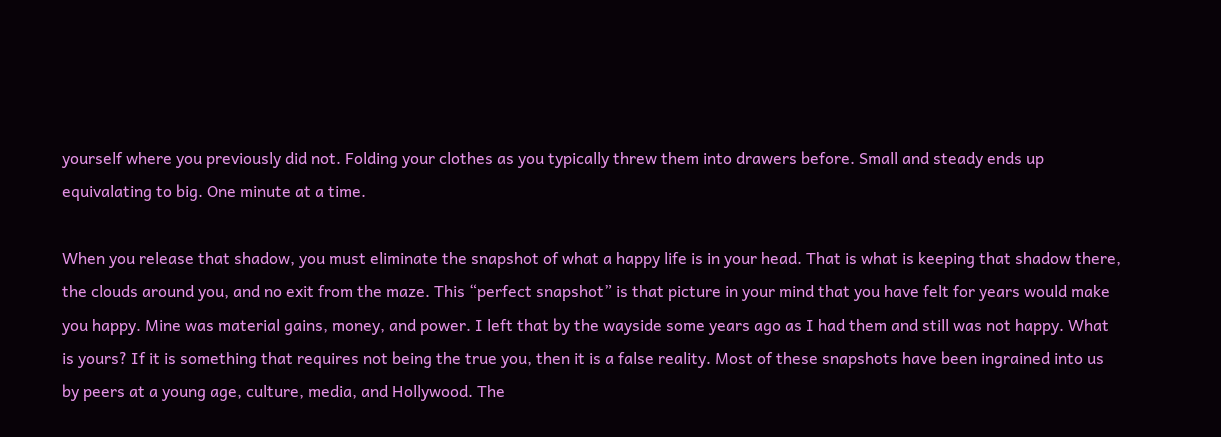yourself where you previously did not. Folding your clothes as you typically threw them into drawers before. Small and steady ends up equivalating to big. One minute at a time.

When you release that shadow, you must eliminate the snapshot of what a happy life is in your head. That is what is keeping that shadow there, the clouds around you, and no exit from the maze. This “perfect snapshot” is that picture in your mind that you have felt for years would make you happy. Mine was material gains, money, and power. I left that by the wayside some years ago as I had them and still was not happy. What is yours? If it is something that requires not being the true you, then it is a false reality. Most of these snapshots have been ingrained into us by peers at a young age, culture, media, and Hollywood. The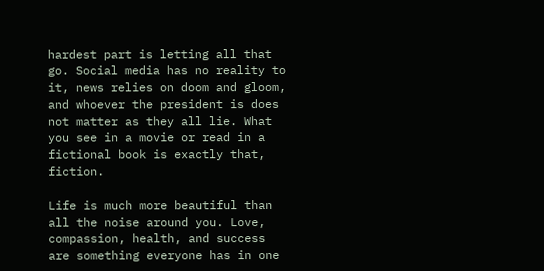hardest part is letting all that go. Social media has no reality to it, news relies on doom and gloom, and whoever the president is does not matter as they all lie. What you see in a movie or read in a fictional book is exactly that, fiction.

Life is much more beautiful than all the noise around you. Love, compassion, health, and success are something everyone has in one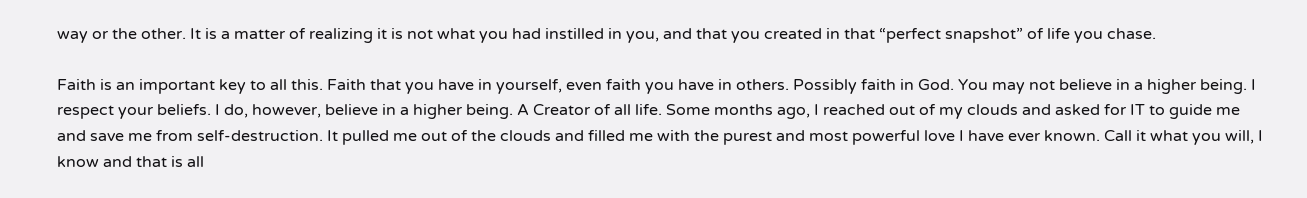way or the other. It is a matter of realizing it is not what you had instilled in you, and that you created in that “perfect snapshot” of life you chase.

Faith is an important key to all this. Faith that you have in yourself, even faith you have in others. Possibly faith in God. You may not believe in a higher being. I respect your beliefs. I do, however, believe in a higher being. A Creator of all life. Some months ago, I reached out of my clouds and asked for IT to guide me and save me from self-destruction. It pulled me out of the clouds and filled me with the purest and most powerful love I have ever known. Call it what you will, I know and that is all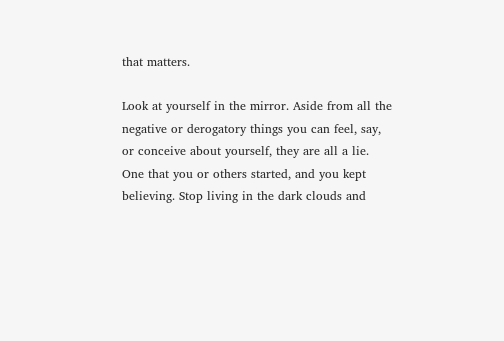that matters.

Look at yourself in the mirror. Aside from all the negative or derogatory things you can feel, say, or conceive about yourself, they are all a lie. One that you or others started, and you kept believing. Stop living in the dark clouds and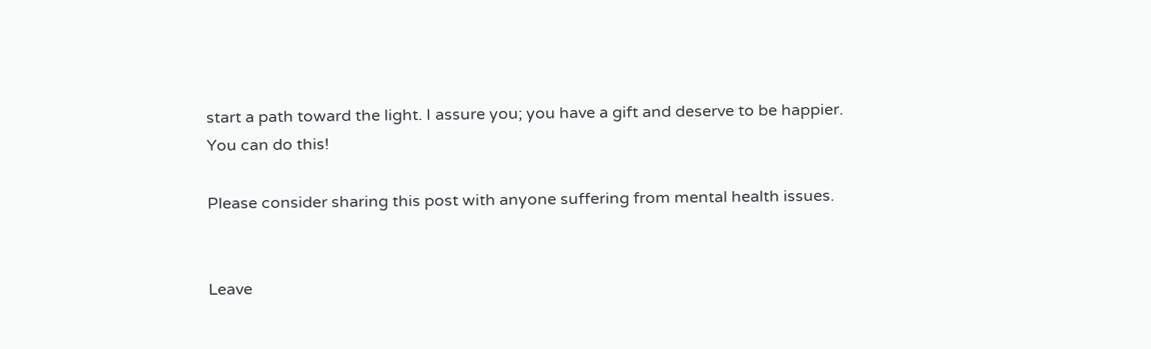start a path toward the light. I assure you; you have a gift and deserve to be happier. You can do this!

Please consider sharing this post with anyone suffering from mental health issues.


Leave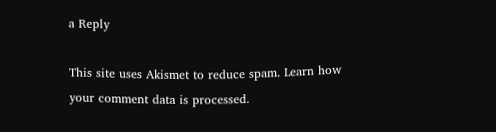a Reply

This site uses Akismet to reduce spam. Learn how your comment data is processed.